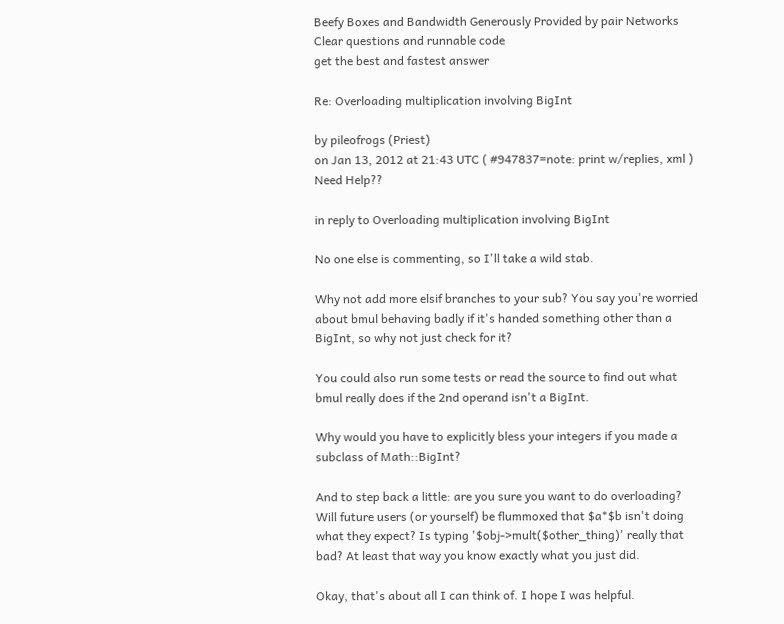Beefy Boxes and Bandwidth Generously Provided by pair Networks
Clear questions and runnable code
get the best and fastest answer

Re: Overloading multiplication involving BigInt

by pileofrogs (Priest)
on Jan 13, 2012 at 21:43 UTC ( #947837=note: print w/replies, xml ) Need Help??

in reply to Overloading multiplication involving BigInt

No one else is commenting, so I'll take a wild stab.

Why not add more elsif branches to your sub? You say you're worried about bmul behaving badly if it's handed something other than a BigInt, so why not just check for it?

You could also run some tests or read the source to find out what bmul really does if the 2nd operand isn't a BigInt.

Why would you have to explicitly bless your integers if you made a subclass of Math::BigInt?

And to step back a little: are you sure you want to do overloading? Will future users (or yourself) be flummoxed that $a*$b isn't doing what they expect? Is typing '$obj->mult($other_thing)' really that bad? At least that way you know exactly what you just did.

Okay, that's about all I can think of. I hope I was helpful.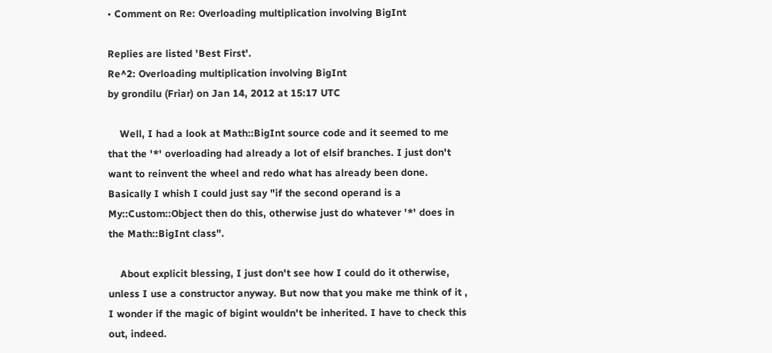• Comment on Re: Overloading multiplication involving BigInt

Replies are listed 'Best First'.
Re^2: Overloading multiplication involving BigInt
by grondilu (Friar) on Jan 14, 2012 at 15:17 UTC

    Well, I had a look at Math::BigInt source code and it seemed to me that the '*' overloading had already a lot of elsif branches. I just don't want to reinvent the wheel and redo what has already been done. Basically I whish I could just say "if the second operand is a My::Custom::Object then do this, otherwise just do whatever '*' does in the Math::BigInt class".

    About explicit blessing, I just don't see how I could do it otherwise, unless I use a constructor anyway. But now that you make me think of it , I wonder if the magic of bigint wouldn't be inherited. I have to check this out, indeed.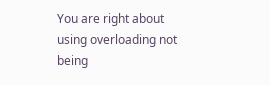You are right about using overloading not being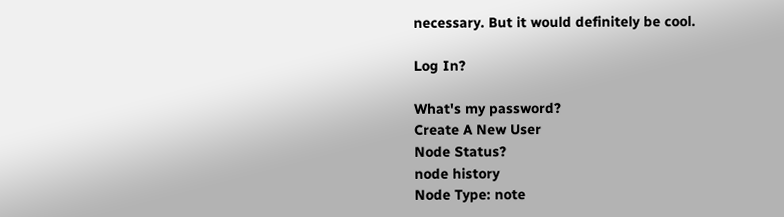necessary. But it would definitely be cool.

Log In?

What's my password?
Create A New User
Node Status?
node history
Node Type: note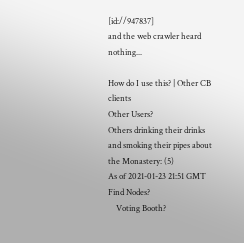[id://947837]
and the web crawler heard nothing...

How do I use this? | Other CB clients
Other Users?
Others drinking their drinks and smoking their pipes about the Monastery: (5)
As of 2021-01-23 21:51 GMT
Find Nodes?
    Voting Booth?